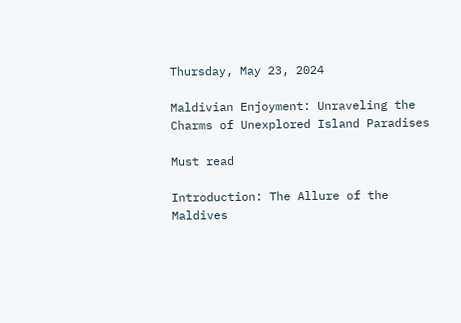Thursday, May 23, 2024

Maldivian Enjoyment: Unraveling the Charms of Unexplored Island Paradises

Must read

Introduction: The Allure of the Maldives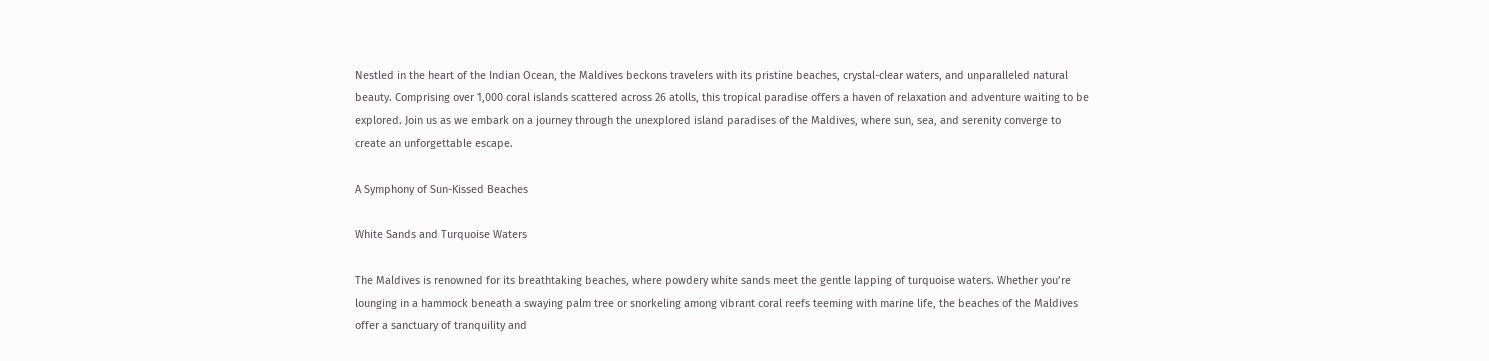Nestled in the heart of the Indian Ocean, the Maldives beckons travelers with its pristine beaches, crystal-clear waters, and unparalleled natural beauty. Comprising over 1,000 coral islands scattered across 26 atolls, this tropical paradise offers a haven of relaxation and adventure waiting to be explored. Join us as we embark on a journey through the unexplored island paradises of the Maldives, where sun, sea, and serenity converge to create an unforgettable escape.

A Symphony of Sun-Kissed Beaches

White Sands and Turquoise Waters

The Maldives is renowned for its breathtaking beaches, where powdery white sands meet the gentle lapping of turquoise waters. Whether you’re lounging in a hammock beneath a swaying palm tree or snorkeling among vibrant coral reefs teeming with marine life, the beaches of the Maldives offer a sanctuary of tranquility and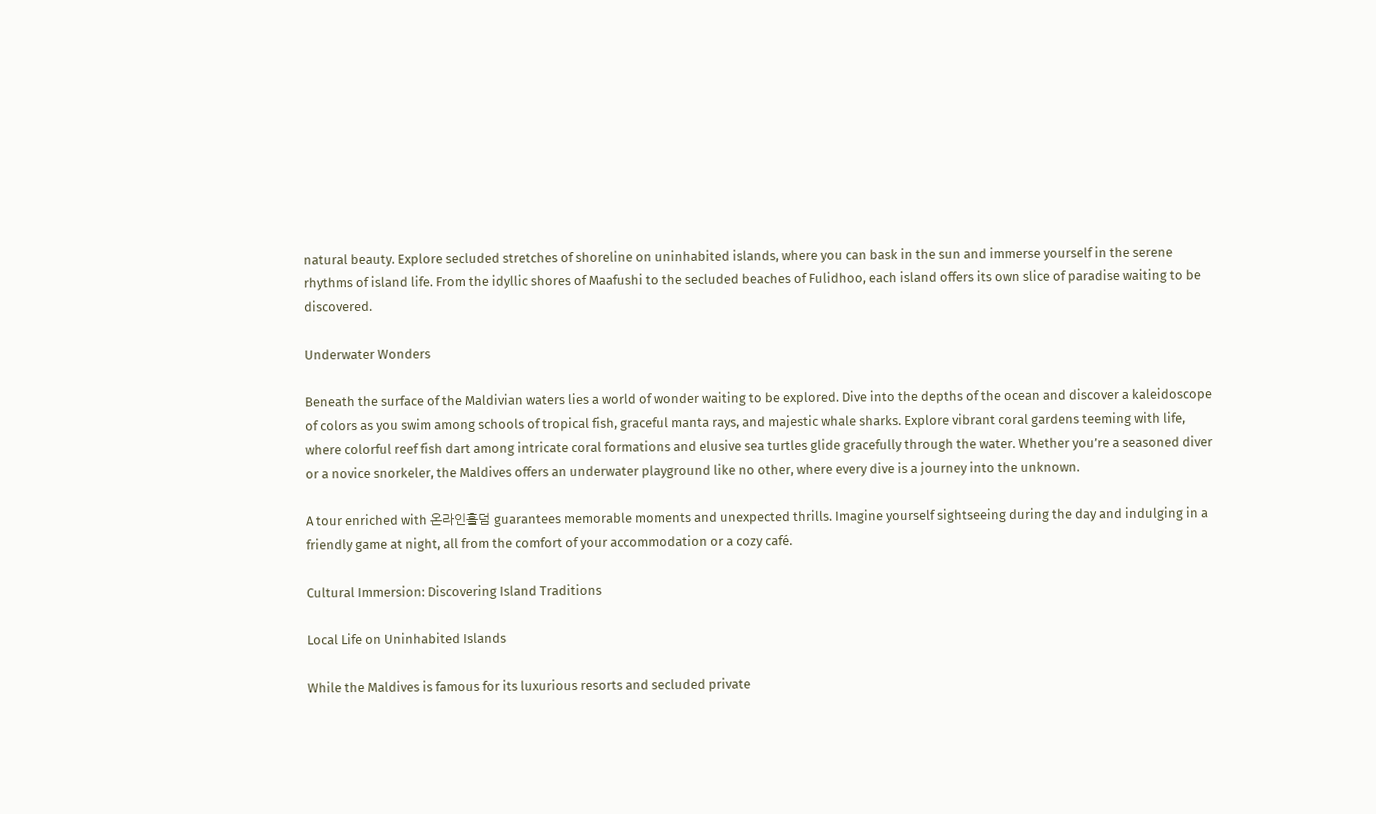natural beauty. Explore secluded stretches of shoreline on uninhabited islands, where you can bask in the sun and immerse yourself in the serene rhythms of island life. From the idyllic shores of Maafushi to the secluded beaches of Fulidhoo, each island offers its own slice of paradise waiting to be discovered.

Underwater Wonders

Beneath the surface of the Maldivian waters lies a world of wonder waiting to be explored. Dive into the depths of the ocean and discover a kaleidoscope of colors as you swim among schools of tropical fish, graceful manta rays, and majestic whale sharks. Explore vibrant coral gardens teeming with life, where colorful reef fish dart among intricate coral formations and elusive sea turtles glide gracefully through the water. Whether you’re a seasoned diver or a novice snorkeler, the Maldives offers an underwater playground like no other, where every dive is a journey into the unknown.

A tour enriched with 온라인홀덤 guarantees memorable moments and unexpected thrills. Imagine yourself sightseeing during the day and indulging in a friendly game at night, all from the comfort of your accommodation or a cozy café.

Cultural Immersion: Discovering Island Traditions

Local Life on Uninhabited Islands

While the Maldives is famous for its luxurious resorts and secluded private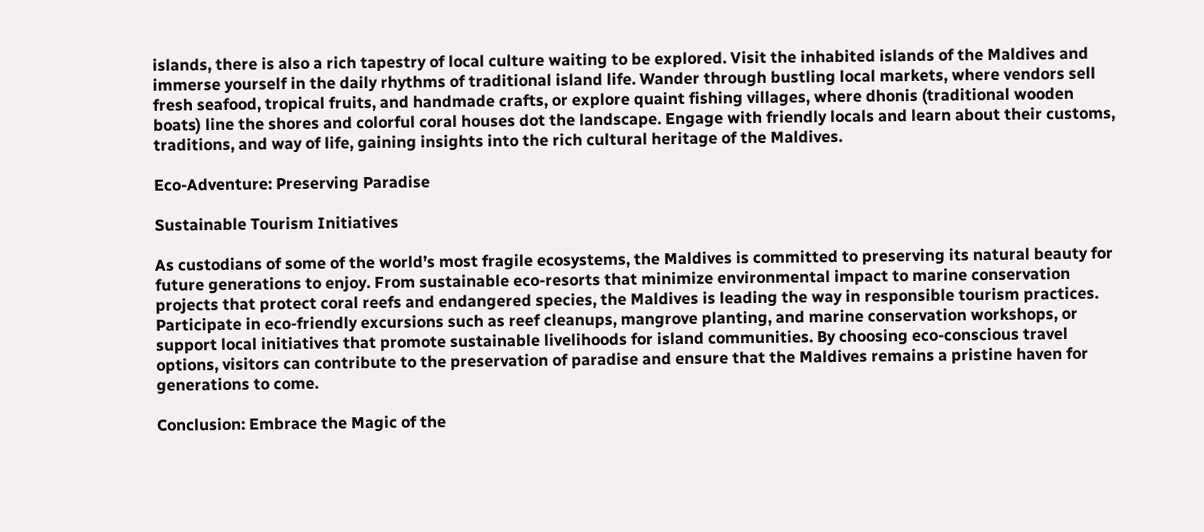islands, there is also a rich tapestry of local culture waiting to be explored. Visit the inhabited islands of the Maldives and immerse yourself in the daily rhythms of traditional island life. Wander through bustling local markets, where vendors sell fresh seafood, tropical fruits, and handmade crafts, or explore quaint fishing villages, where dhonis (traditional wooden boats) line the shores and colorful coral houses dot the landscape. Engage with friendly locals and learn about their customs, traditions, and way of life, gaining insights into the rich cultural heritage of the Maldives.

Eco-Adventure: Preserving Paradise

Sustainable Tourism Initiatives

As custodians of some of the world’s most fragile ecosystems, the Maldives is committed to preserving its natural beauty for future generations to enjoy. From sustainable eco-resorts that minimize environmental impact to marine conservation projects that protect coral reefs and endangered species, the Maldives is leading the way in responsible tourism practices. Participate in eco-friendly excursions such as reef cleanups, mangrove planting, and marine conservation workshops, or support local initiatives that promote sustainable livelihoods for island communities. By choosing eco-conscious travel options, visitors can contribute to the preservation of paradise and ensure that the Maldives remains a pristine haven for generations to come.

Conclusion: Embrace the Magic of the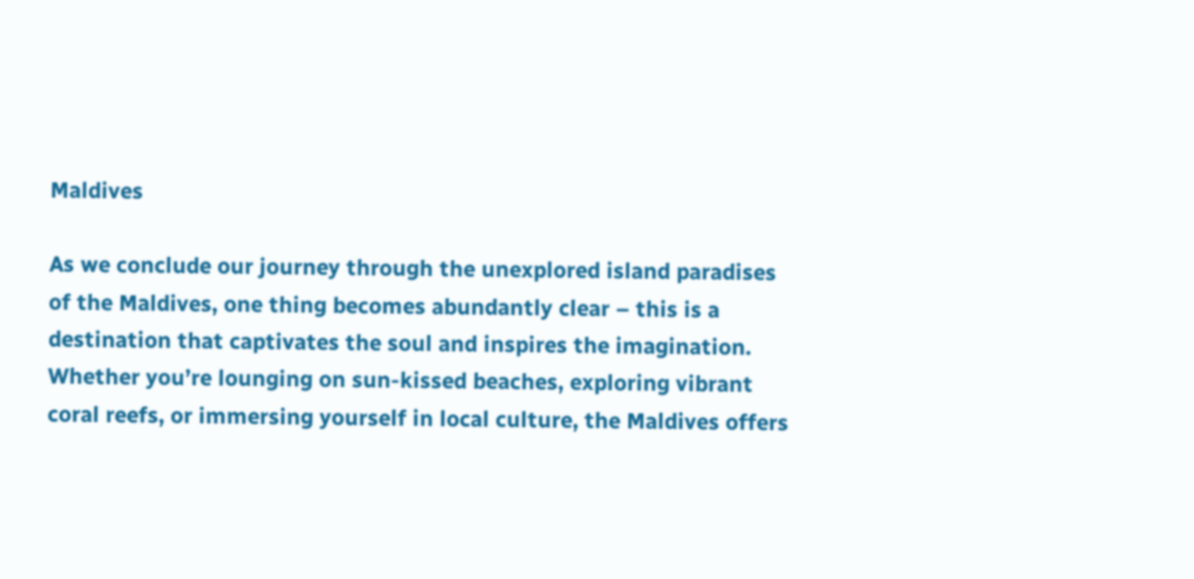Maldives

As we conclude our journey through the unexplored island paradises of the Maldives, one thing becomes abundantly clear – this is a destination that captivates the soul and inspires the imagination. Whether you’re lounging on sun-kissed beaches, exploring vibrant coral reefs, or immersing yourself in local culture, the Maldives offers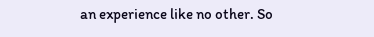an experience like no other. So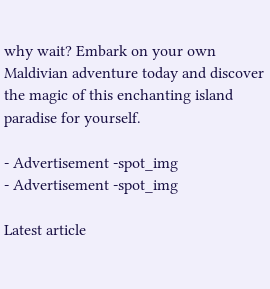why wait? Embark on your own Maldivian adventure today and discover the magic of this enchanting island paradise for yourself.

- Advertisement -spot_img
- Advertisement -spot_img

Latest article